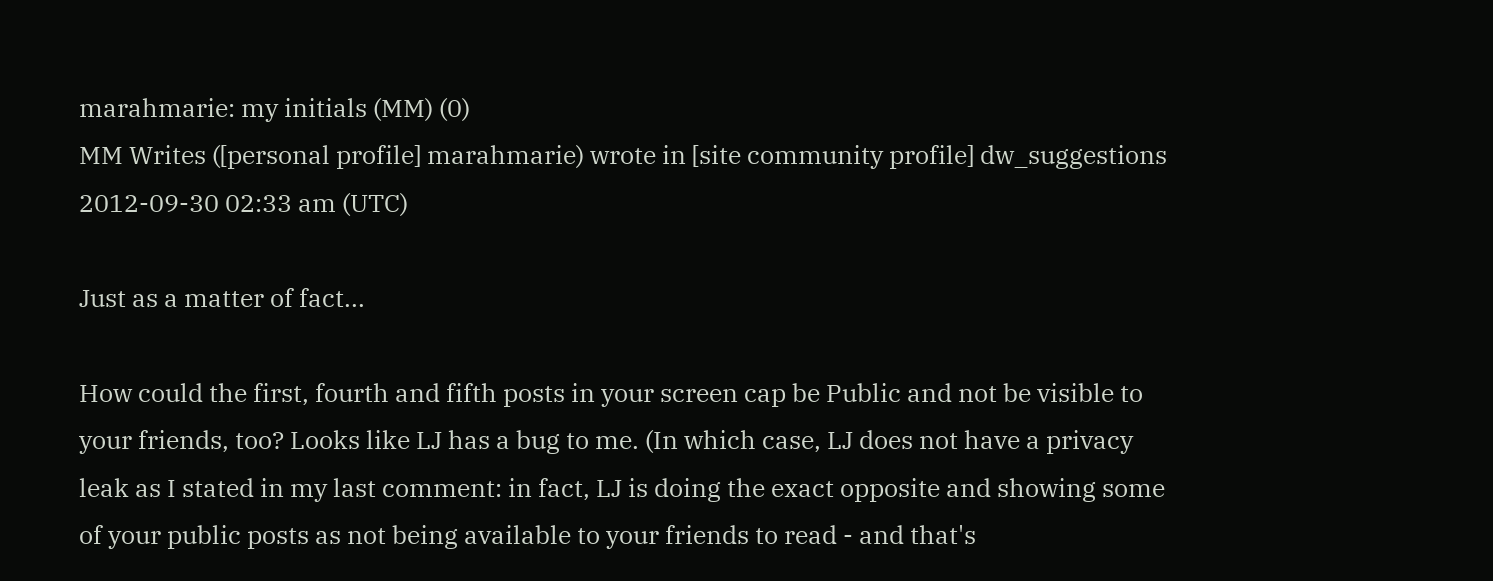marahmarie: my initials (MM) (0)
MM Writes ([personal profile] marahmarie) wrote in [site community profile] dw_suggestions 2012-09-30 02:33 am (UTC)

Just as a matter of fact...

How could the first, fourth and fifth posts in your screen cap be Public and not be visible to your friends, too? Looks like LJ has a bug to me. (In which case, LJ does not have a privacy leak as I stated in my last comment: in fact, LJ is doing the exact opposite and showing some of your public posts as not being available to your friends to read - and that's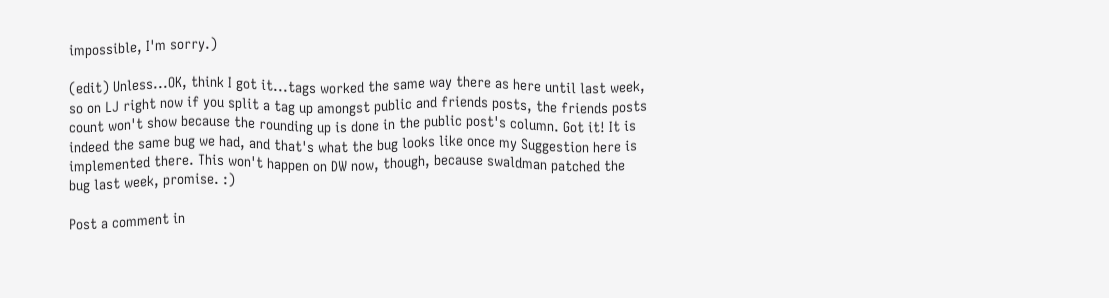impossible, I'm sorry.)

(edit) Unless...OK, think I got it...tags worked the same way there as here until last week, so on LJ right now if you split a tag up amongst public and friends posts, the friends posts count won't show because the rounding up is done in the public post's column. Got it! It is indeed the same bug we had, and that's what the bug looks like once my Suggestion here is implemented there. This won't happen on DW now, though, because swaldman patched the bug last week, promise. :)

Post a comment in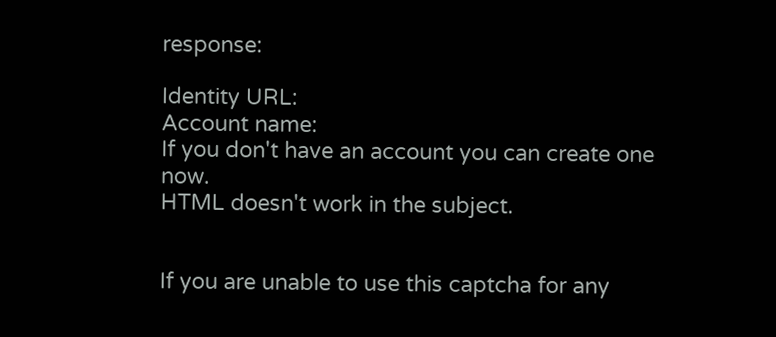response:

Identity URL:
Account name:
If you don't have an account you can create one now.
HTML doesn't work in the subject.


If you are unable to use this captcha for any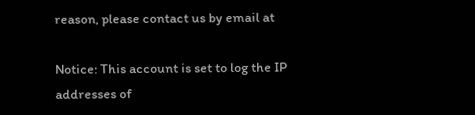reason, please contact us by email at

Notice: This account is set to log the IP addresses of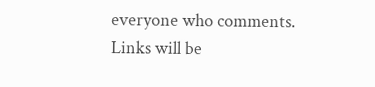everyone who comments.
Links will be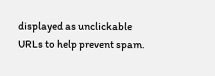displayed as unclickable URLs to help prevent spam.